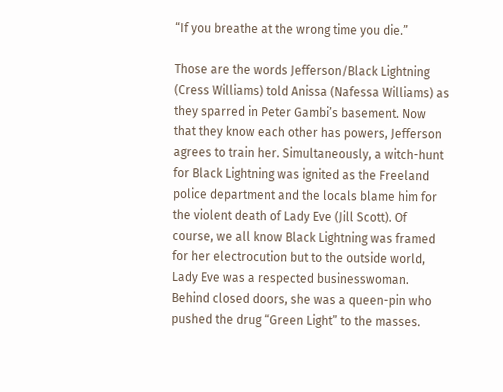“If you breathe at the wrong time you die.”

Those are the words Jefferson/Black Lightning (Cress Williams) told Anissa (Nafessa Williams) as they sparred in Peter Gambi’s basement. Now that they know each other has powers, Jefferson agrees to train her. Simultaneously, a witch-hunt for Black Lightning was ignited as the Freeland police department and the locals blame him for the violent death of Lady Eve (Jill Scott). Of course, we all know Black Lightning was framed for her electrocution but to the outside world, Lady Eve was a respected businesswoman. Behind closed doors, she was a queen-pin who pushed the drug “Green Light” to the masses.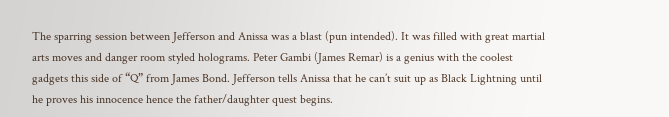The sparring session between Jefferson and Anissa was a blast (pun intended). It was filled with great martial arts moves and danger room styled holograms. Peter Gambi (James Remar) is a genius with the coolest gadgets this side of “Q” from James Bond. Jefferson tells Anissa that he can’t suit up as Black Lightning until he proves his innocence hence the father/daughter quest begins.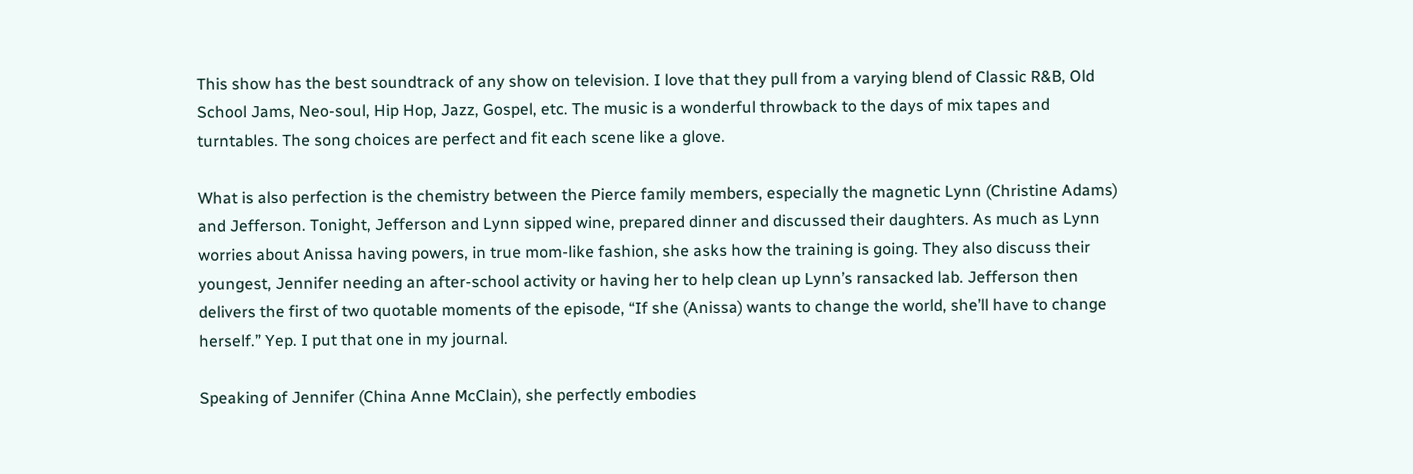This show has the best soundtrack of any show on television. I love that they pull from a varying blend of Classic R&B, Old School Jams, Neo-soul, Hip Hop, Jazz, Gospel, etc. The music is a wonderful throwback to the days of mix tapes and turntables. The song choices are perfect and fit each scene like a glove.

What is also perfection is the chemistry between the Pierce family members, especially the magnetic Lynn (Christine Adams) and Jefferson. Tonight, Jefferson and Lynn sipped wine, prepared dinner and discussed their daughters. As much as Lynn worries about Anissa having powers, in true mom-like fashion, she asks how the training is going. They also discuss their youngest, Jennifer needing an after-school activity or having her to help clean up Lynn’s ransacked lab. Jefferson then delivers the first of two quotable moments of the episode, “If she (Anissa) wants to change the world, she’ll have to change herself.” Yep. I put that one in my journal.

Speaking of Jennifer (China Anne McClain), she perfectly embodies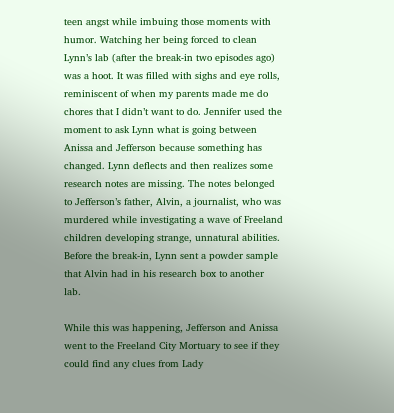teen angst while imbuing those moments with humor. Watching her being forced to clean Lynn’s lab (after the break-in two episodes ago) was a hoot. It was filled with sighs and eye rolls, reminiscent of when my parents made me do chores that I didn’t want to do. Jennifer used the moment to ask Lynn what is going between Anissa and Jefferson because something has changed. Lynn deflects and then realizes some research notes are missing. The notes belonged to Jefferson’s father, Alvin, a journalist, who was murdered while investigating a wave of Freeland children developing strange, unnatural abilities. Before the break-in, Lynn sent a powder sample that Alvin had in his research box to another lab.

While this was happening, Jefferson and Anissa went to the Freeland City Mortuary to see if they could find any clues from Lady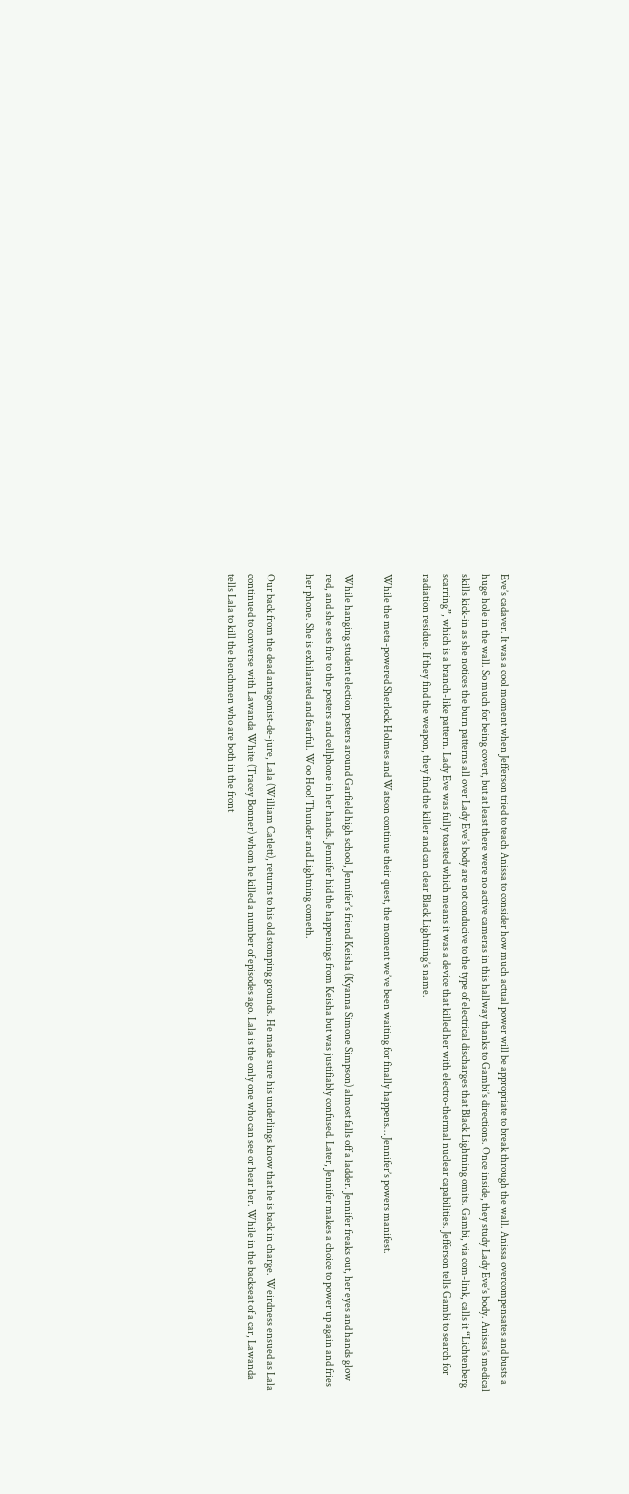Eve’s cadaver. It was a cool moment when Jefferson tried to teach Anissa to consider how much actual power will be appropriate to break through the wall. Anissa overcompensates and busts a huge hole in the wall. So much for being covert, but at least there were no active cameras in this hallway thanks to Gambi’s directions. Once inside, they study Lady Eve’s body. Anissa’s medical skills kick-in as she notices the burn patterns all over Lady Eve’s body are not conducive to the type of electrical discharges that Black Lightning omits. Gambi, via com-link, calls it “Lichtenberg scarring”, which is a branch-like pattern. Lady Eve was fully toasted which means it was a device that killed her with electro-thermal nuclear capabilities. Jefferson tells Gambi to search for radiation residue. If they find the weapon, they find the killer and can clear Black Lightning’s name.

While the meta-powered Sherlock Holmes and Watson continue their quest, the moment we’ve been waiting for finally happens… Jennifer’s powers manifest.

While hanging student election posters around Garfield high school, Jennifer’s friend Keisha (Kyanna Simone Simpson) almost falls off a ladder. Jennifer freaks out, her eyes and hands glow red, and she sets fire to the posters and cellphone in her hands. Jennifer hid the happenings from Keisha but was justifiably confused. Later, Jennifer makes a choice to power up again and fries her phone. She is exhilarated and fearful. Woo Hoo! Thunder and Lightning cometh.

Our back from the dead antagonist-de-jure, Lala (William Catlett), returns to his old stomping grounds. He made sure his underlings know that he is back in charge. Weirdness ensued as Lala continued to converse with Lawanda White (Tracey Bonner) whom he killed a number of episodes ago. Lala is the only one who can see or hear her. While in the backseat of a car, Lawanda tells Lala to kill the henchmen who are both in the front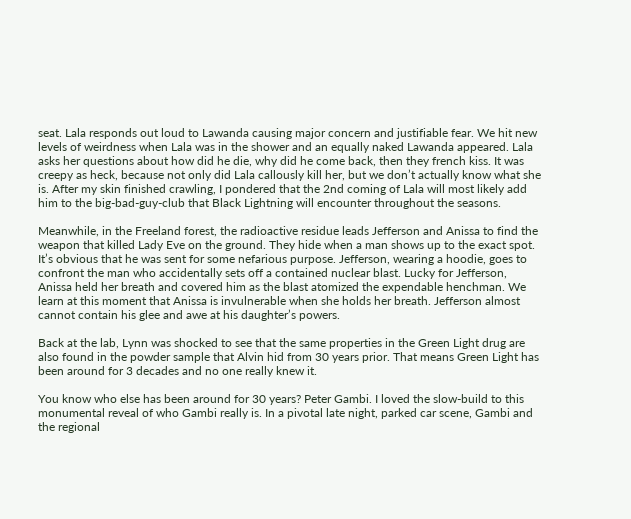seat. Lala responds out loud to Lawanda causing major concern and justifiable fear. We hit new levels of weirdness when Lala was in the shower and an equally naked Lawanda appeared. Lala asks her questions about how did he die, why did he come back, then they french kiss. It was creepy as heck, because not only did Lala callously kill her, but we don’t actually know what she is. After my skin finished crawling, I pondered that the 2nd coming of Lala will most likely add him to the big-bad-guy-club that Black Lightning will encounter throughout the seasons.

Meanwhile, in the Freeland forest, the radioactive residue leads Jefferson and Anissa to find the weapon that killed Lady Eve on the ground. They hide when a man shows up to the exact spot. It’s obvious that he was sent for some nefarious purpose. Jefferson, wearing a hoodie, goes to confront the man who accidentally sets off a contained nuclear blast. Lucky for Jefferson, Anissa held her breath and covered him as the blast atomized the expendable henchman. We learn at this moment that Anissa is invulnerable when she holds her breath. Jefferson almost cannot contain his glee and awe at his daughter’s powers.

Back at the lab, Lynn was shocked to see that the same properties in the Green Light drug are also found in the powder sample that Alvin hid from 30 years prior. That means Green Light has been around for 3 decades and no one really knew it.

You know who else has been around for 30 years? Peter Gambi. I loved the slow-build to this monumental reveal of who Gambi really is. In a pivotal late night, parked car scene, Gambi and the regional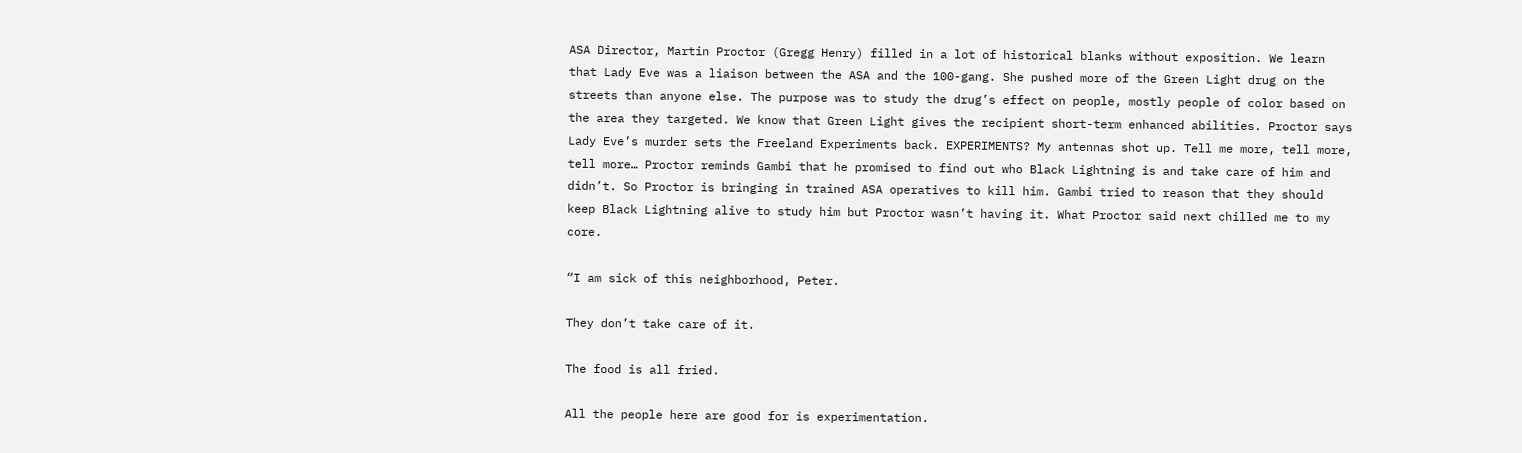ASA Director, Martin Proctor (Gregg Henry) filled in a lot of historical blanks without exposition. We learn that Lady Eve was a liaison between the ASA and the 100-gang. She pushed more of the Green Light drug on the streets than anyone else. The purpose was to study the drug’s effect on people, mostly people of color based on the area they targeted. We know that Green Light gives the recipient short-term enhanced abilities. Proctor says Lady Eve’s murder sets the Freeland Experiments back. EXPERIMENTS? My antennas shot up. Tell me more, tell more, tell more… Proctor reminds Gambi that he promised to find out who Black Lightning is and take care of him and didn’t. So Proctor is bringing in trained ASA operatives to kill him. Gambi tried to reason that they should keep Black Lightning alive to study him but Proctor wasn’t having it. What Proctor said next chilled me to my core.

“I am sick of this neighborhood, Peter.

They don’t take care of it.

The food is all fried.

All the people here are good for is experimentation.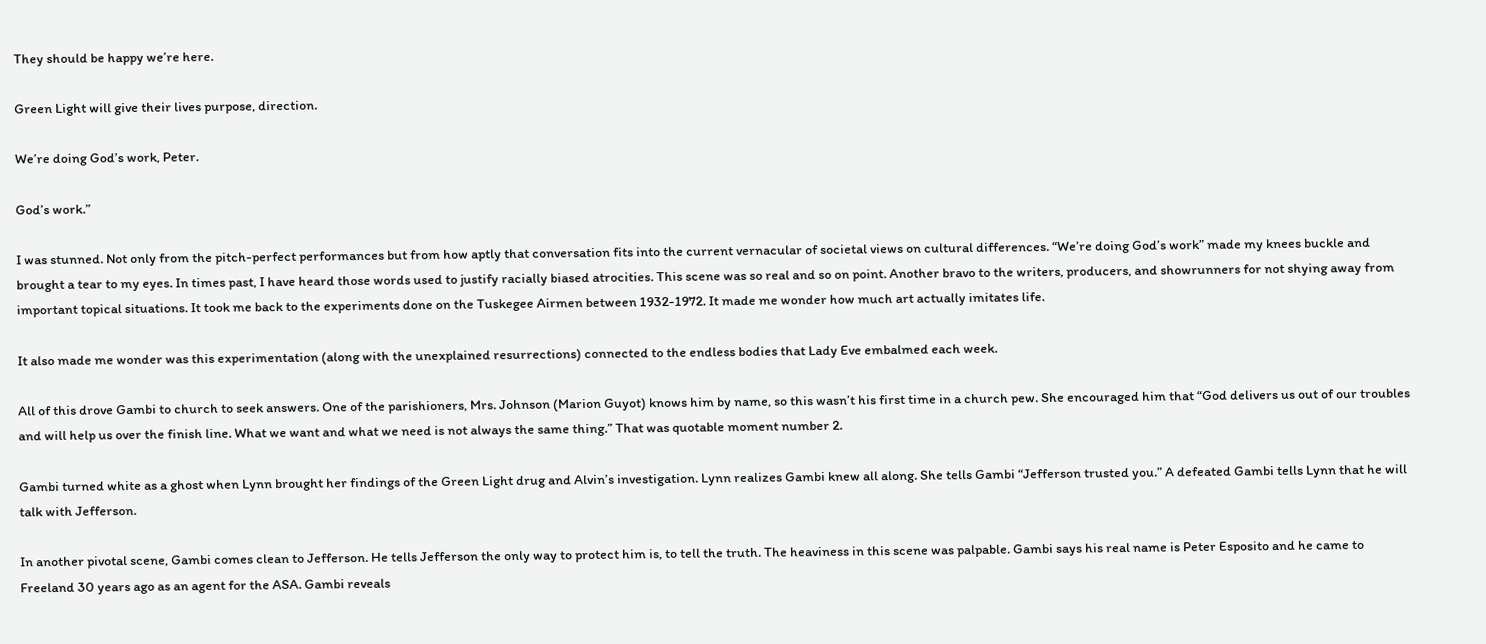They should be happy we’re here.

Green Light will give their lives purpose, direction.

We’re doing God’s work, Peter.

God’s work.”

I was stunned. Not only from the pitch-perfect performances but from how aptly that conversation fits into the current vernacular of societal views on cultural differences. “We’re doing God’s work” made my knees buckle and brought a tear to my eyes. In times past, I have heard those words used to justify racially biased atrocities. This scene was so real and so on point. Another bravo to the writers, producers, and showrunners for not shying away from important topical situations. It took me back to the experiments done on the Tuskegee Airmen between 1932-1972. It made me wonder how much art actually imitates life.

It also made me wonder was this experimentation (along with the unexplained resurrections) connected to the endless bodies that Lady Eve embalmed each week.

All of this drove Gambi to church to seek answers. One of the parishioners, Mrs. Johnson (Marion Guyot) knows him by name, so this wasn’t his first time in a church pew. She encouraged him that “God delivers us out of our troubles and will help us over the finish line. What we want and what we need is not always the same thing.” That was quotable moment number 2.

Gambi turned white as a ghost when Lynn brought her findings of the Green Light drug and Alvin’s investigation. Lynn realizes Gambi knew all along. She tells Gambi “Jefferson trusted you.” A defeated Gambi tells Lynn that he will talk with Jefferson.

In another pivotal scene, Gambi comes clean to Jefferson. He tells Jefferson the only way to protect him is, to tell the truth. The heaviness in this scene was palpable. Gambi says his real name is Peter Esposito and he came to Freeland 30 years ago as an agent for the ASA. Gambi reveals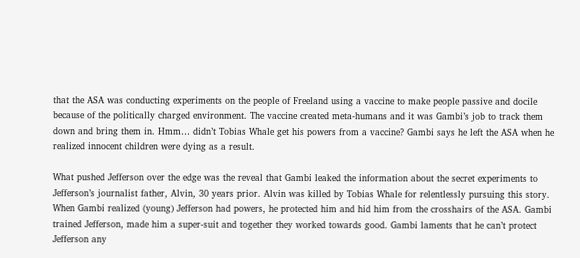that the ASA was conducting experiments on the people of Freeland using a vaccine to make people passive and docile because of the politically charged environment. The vaccine created meta-humans and it was Gambi’s job to track them down and bring them in. Hmm… didn’t Tobias Whale get his powers from a vaccine? Gambi says he left the ASA when he realized innocent children were dying as a result.

What pushed Jefferson over the edge was the reveal that Gambi leaked the information about the secret experiments to Jefferson’s journalist father, Alvin, 30 years prior. Alvin was killed by Tobias Whale for relentlessly pursuing this story. When Gambi realized (young) Jefferson had powers, he protected him and hid him from the crosshairs of the ASA. Gambi trained Jefferson, made him a super-suit and together they worked towards good. Gambi laments that he can’t protect Jefferson any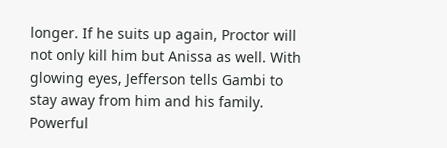longer. If he suits up again, Proctor will not only kill him but Anissa as well. With glowing eyes, Jefferson tells Gambi to stay away from him and his family. Powerful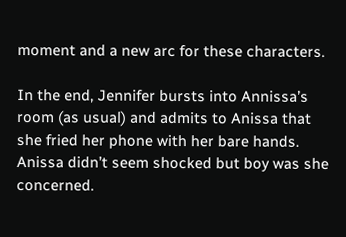moment and a new arc for these characters.

In the end, Jennifer bursts into Annissa’s room (as usual) and admits to Anissa that she fried her phone with her bare hands. Anissa didn’t seem shocked but boy was she concerned.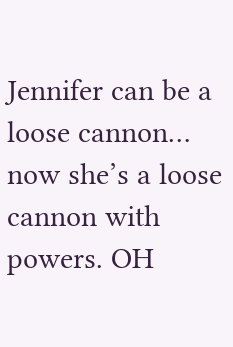Jennifer can be a loose cannon… now she’s a loose cannon with powers. OH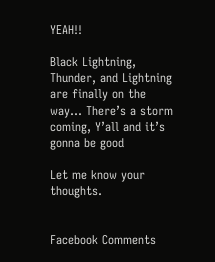YEAH!!

Black Lightning, Thunder, and Lightning are finally on the way… There’s a storm coming, Y’all and it’s gonna be good

Let me know your thoughts.


Facebook Comments